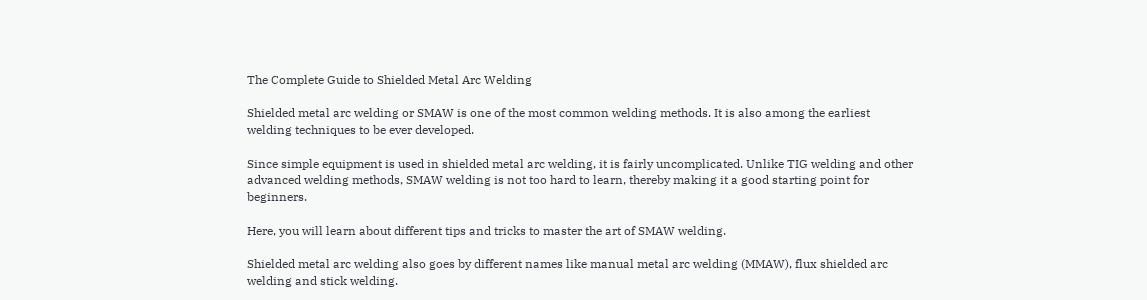The Complete Guide to Shielded Metal Arc Welding

Shielded metal arc welding or SMAW is one of the most common welding methods. It is also among the earliest welding techniques to be ever developed.

Since simple equipment is used in shielded metal arc welding, it is fairly uncomplicated. Unlike TIG welding and other advanced welding methods, SMAW welding is not too hard to learn, thereby making it a good starting point for beginners.

Here, you will learn about different tips and tricks to master the art of SMAW welding.

Shielded metal arc welding also goes by different names like manual metal arc welding (MMAW), flux shielded arc welding and stick welding.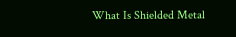What Is Shielded Metal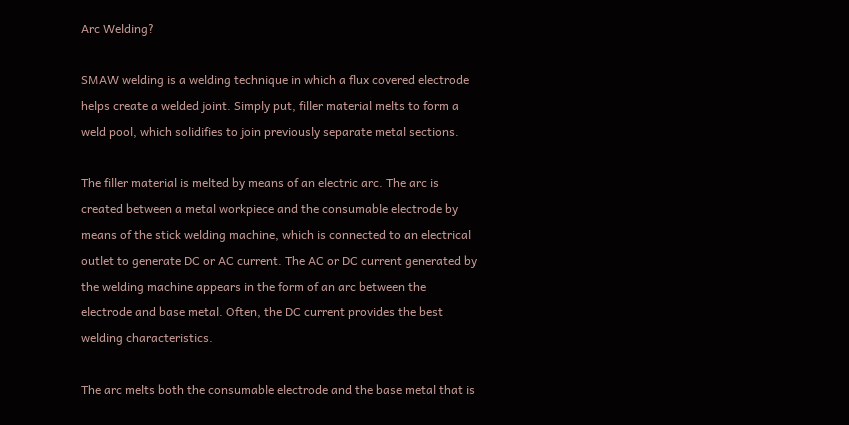Arc Welding?

SMAW welding is a welding technique in which a flux covered electrode helps create a welded joint. Simply put, filler material melts to form a weld pool, which solidifies to join previously separate metal sections.

The filler material is melted by means of an electric arc. The arc is created between a metal workpiece and the consumable electrode by means of the stick welding machine, which is connected to an electrical outlet to generate DC or AC current. The AC or DC current generated by the welding machine appears in the form of an arc between the electrode and base metal. Often, the DC current provides the best welding characteristics.

The arc melts both the consumable electrode and the base metal that is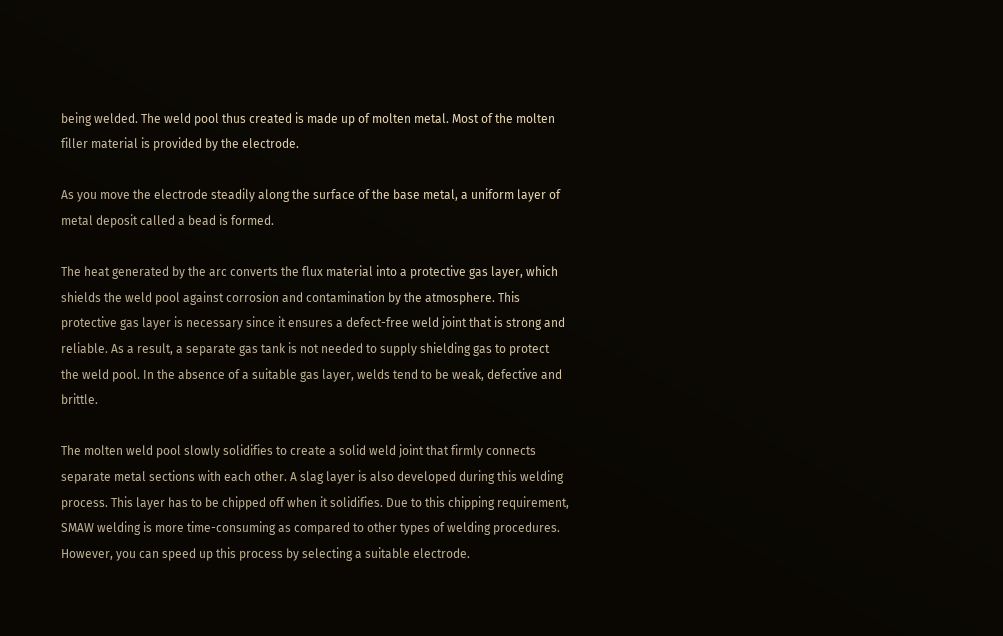being welded. The weld pool thus created is made up of molten metal. Most of the molten filler material is provided by the electrode.

As you move the electrode steadily along the surface of the base metal, a uniform layer of metal deposit called a bead is formed.

The heat generated by the arc converts the flux material into a protective gas layer, which shields the weld pool against corrosion and contamination by the atmosphere. This protective gas layer is necessary since it ensures a defect-free weld joint that is strong and reliable. As a result, a separate gas tank is not needed to supply shielding gas to protect the weld pool. In the absence of a suitable gas layer, welds tend to be weak, defective and brittle.

The molten weld pool slowly solidifies to create a solid weld joint that firmly connects separate metal sections with each other. A slag layer is also developed during this welding process. This layer has to be chipped off when it solidifies. Due to this chipping requirement, SMAW welding is more time-consuming as compared to other types of welding procedures. However, you can speed up this process by selecting a suitable electrode.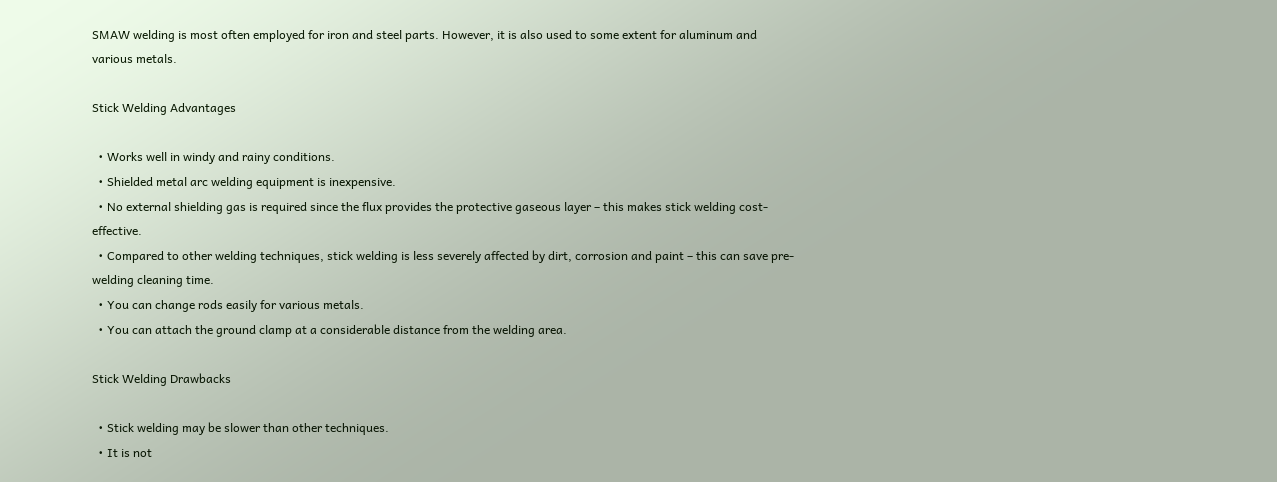SMAW welding is most often employed for iron and steel parts. However, it is also used to some extent for aluminum and various metals.

Stick Welding Advantages

  • Works well in windy and rainy conditions.
  • Shielded metal arc welding equipment is inexpensive.
  • No external shielding gas is required since the flux provides the protective gaseous layer – this makes stick welding cost- effective.
  • Compared to other welding techniques, stick welding is less severely affected by dirt, corrosion and paint – this can save pre-welding cleaning time.
  • You can change rods easily for various metals.
  • You can attach the ground clamp at a considerable distance from the welding area.

Stick Welding Drawbacks

  • Stick welding may be slower than other techniques.
  • It is not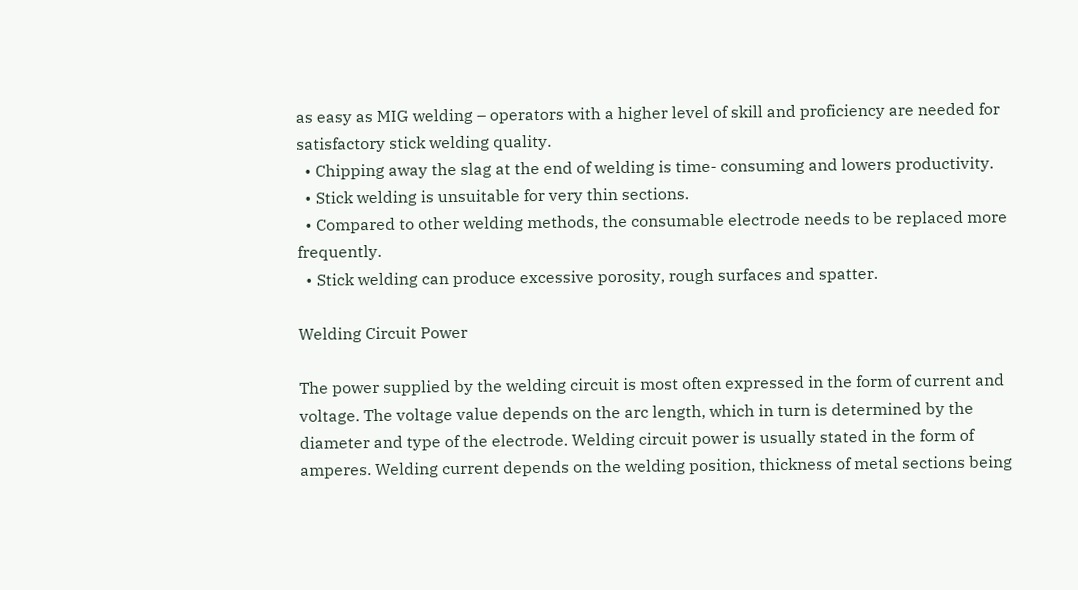as easy as MIG welding – operators with a higher level of skill and proficiency are needed for satisfactory stick welding quality.
  • Chipping away the slag at the end of welding is time- consuming and lowers productivity.
  • Stick welding is unsuitable for very thin sections.
  • Compared to other welding methods, the consumable electrode needs to be replaced more frequently.
  • Stick welding can produce excessive porosity, rough surfaces and spatter.

Welding Circuit Power

The power supplied by the welding circuit is most often expressed in the form of current and voltage. The voltage value depends on the arc length, which in turn is determined by the diameter and type of the electrode. Welding circuit power is usually stated in the form of amperes. Welding current depends on the welding position, thickness of metal sections being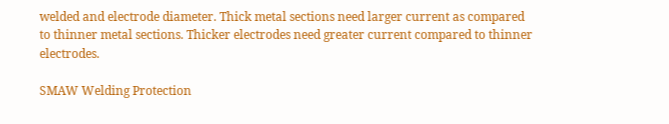welded and electrode diameter. Thick metal sections need larger current as compared to thinner metal sections. Thicker electrodes need greater current compared to thinner electrodes.

SMAW Welding Protection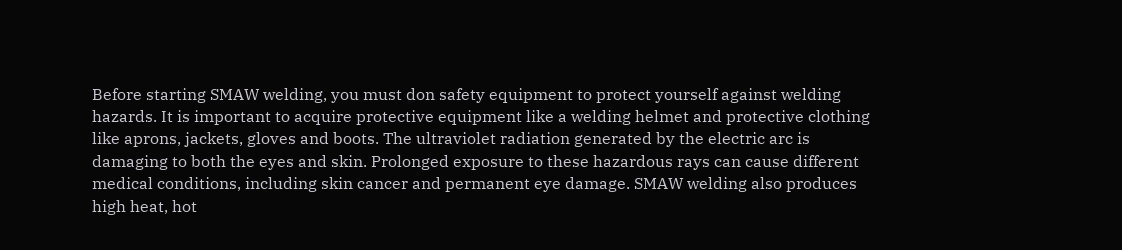Before starting SMAW welding, you must don safety equipment to protect yourself against welding hazards. It is important to acquire protective equipment like a welding helmet and protective clothing like aprons, jackets, gloves and boots. The ultraviolet radiation generated by the electric arc is damaging to both the eyes and skin. Prolonged exposure to these hazardous rays can cause different medical conditions, including skin cancer and permanent eye damage. SMAW welding also produces high heat, hot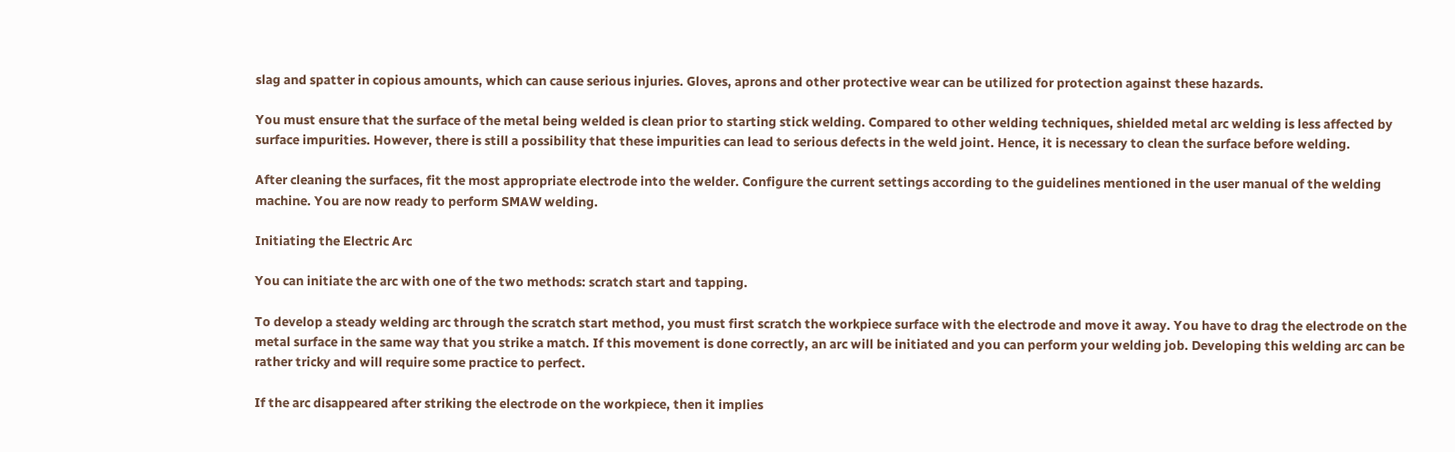slag and spatter in copious amounts, which can cause serious injuries. Gloves, aprons and other protective wear can be utilized for protection against these hazards.

You must ensure that the surface of the metal being welded is clean prior to starting stick welding. Compared to other welding techniques, shielded metal arc welding is less affected by surface impurities. However, there is still a possibility that these impurities can lead to serious defects in the weld joint. Hence, it is necessary to clean the surface before welding.

After cleaning the surfaces, fit the most appropriate electrode into the welder. Configure the current settings according to the guidelines mentioned in the user manual of the welding machine. You are now ready to perform SMAW welding.

Initiating the Electric Arc

You can initiate the arc with one of the two methods: scratch start and tapping.

To develop a steady welding arc through the scratch start method, you must first scratch the workpiece surface with the electrode and move it away. You have to drag the electrode on the metal surface in the same way that you strike a match. If this movement is done correctly, an arc will be initiated and you can perform your welding job. Developing this welding arc can be rather tricky and will require some practice to perfect.

If the arc disappeared after striking the electrode on the workpiece, then it implies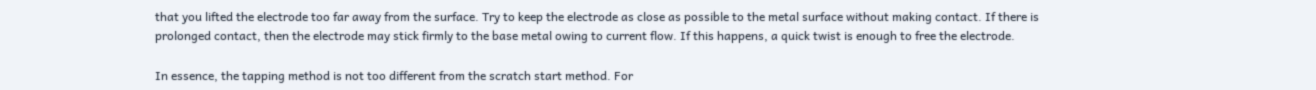that you lifted the electrode too far away from the surface. Try to keep the electrode as close as possible to the metal surface without making contact. If there is prolonged contact, then the electrode may stick firmly to the base metal owing to current flow. If this happens, a quick twist is enough to free the electrode.

In essence, the tapping method is not too different from the scratch start method. For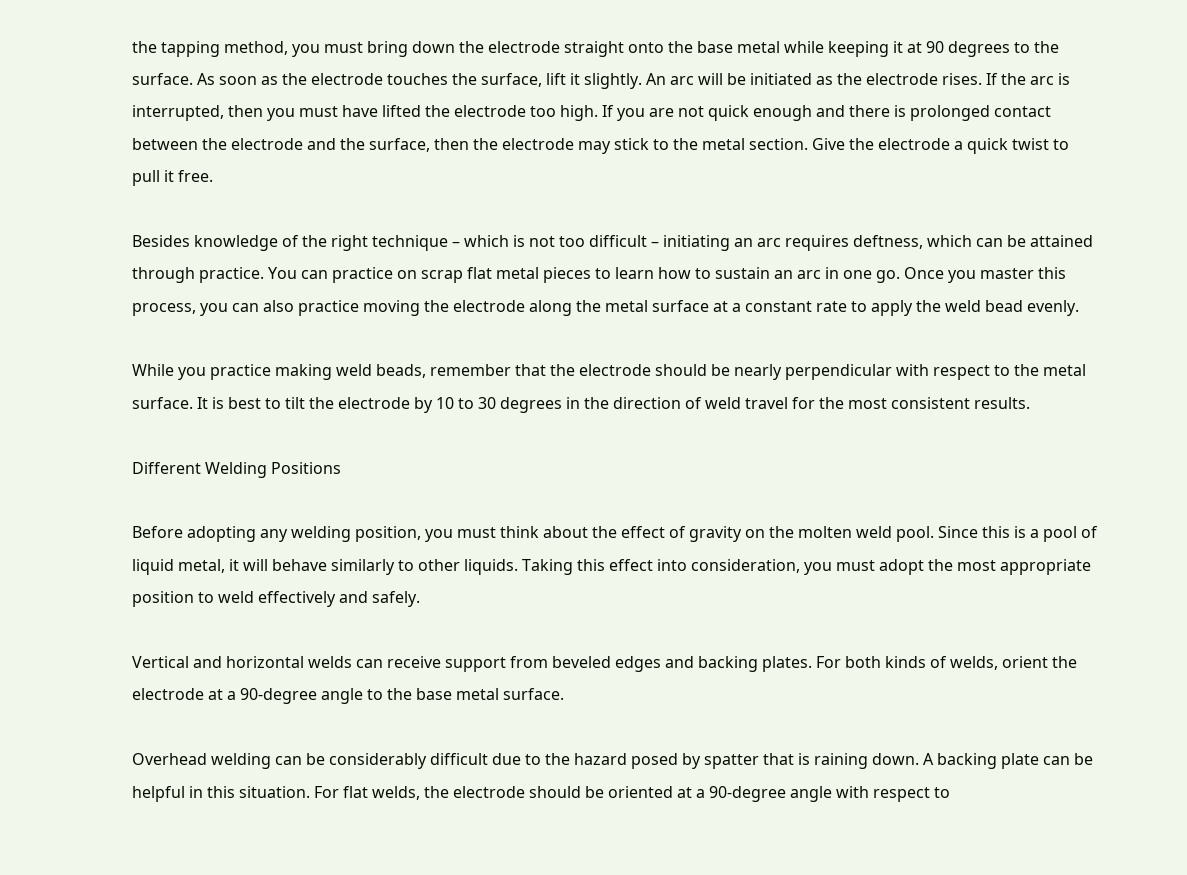the tapping method, you must bring down the electrode straight onto the base metal while keeping it at 90 degrees to the surface. As soon as the electrode touches the surface, lift it slightly. An arc will be initiated as the electrode rises. If the arc is interrupted, then you must have lifted the electrode too high. If you are not quick enough and there is prolonged contact between the electrode and the surface, then the electrode may stick to the metal section. Give the electrode a quick twist to pull it free.

Besides knowledge of the right technique – which is not too difficult – initiating an arc requires deftness, which can be attained through practice. You can practice on scrap flat metal pieces to learn how to sustain an arc in one go. Once you master this process, you can also practice moving the electrode along the metal surface at a constant rate to apply the weld bead evenly.

While you practice making weld beads, remember that the electrode should be nearly perpendicular with respect to the metal surface. It is best to tilt the electrode by 10 to 30 degrees in the direction of weld travel for the most consistent results.

Different Welding Positions

Before adopting any welding position, you must think about the effect of gravity on the molten weld pool. Since this is a pool of liquid metal, it will behave similarly to other liquids. Taking this effect into consideration, you must adopt the most appropriate position to weld effectively and safely.

Vertical and horizontal welds can receive support from beveled edges and backing plates. For both kinds of welds, orient the electrode at a 90-degree angle to the base metal surface.

Overhead welding can be considerably difficult due to the hazard posed by spatter that is raining down. A backing plate can be helpful in this situation. For flat welds, the electrode should be oriented at a 90-degree angle with respect to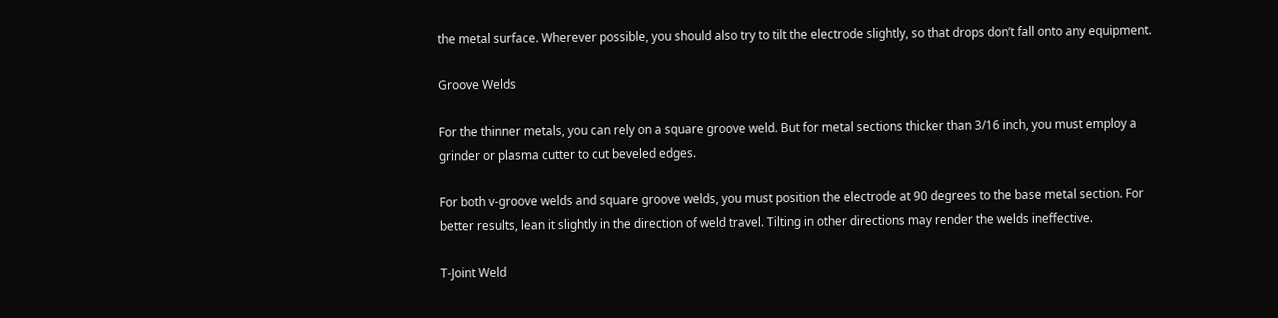the metal surface. Wherever possible, you should also try to tilt the electrode slightly, so that drops don’t fall onto any equipment.

Groove Welds

For the thinner metals, you can rely on a square groove weld. But for metal sections thicker than 3/16 inch, you must employ a grinder or plasma cutter to cut beveled edges.

For both v-groove welds and square groove welds, you must position the electrode at 90 degrees to the base metal section. For better results, lean it slightly in the direction of weld travel. Tilting in other directions may render the welds ineffective.

T-Joint Weld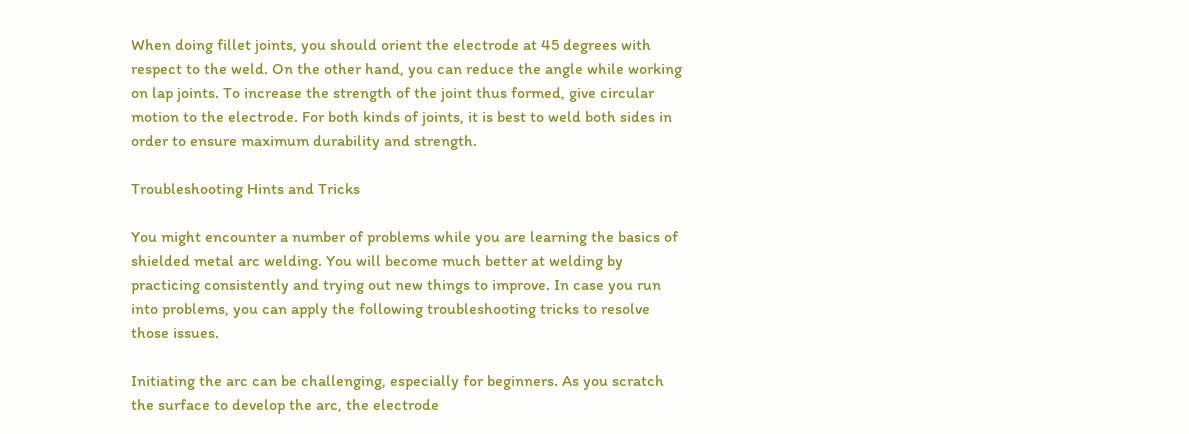When doing fillet joints, you should orient the electrode at 45 degrees with respect to the weld. On the other hand, you can reduce the angle while working on lap joints. To increase the strength of the joint thus formed, give circular motion to the electrode. For both kinds of joints, it is best to weld both sides in order to ensure maximum durability and strength.

Troubleshooting Hints and Tricks

You might encounter a number of problems while you are learning the basics of shielded metal arc welding. You will become much better at welding by practicing consistently and trying out new things to improve. In case you run into problems, you can apply the following troubleshooting tricks to resolve those issues.

Initiating the arc can be challenging, especially for beginners. As you scratch the surface to develop the arc, the electrode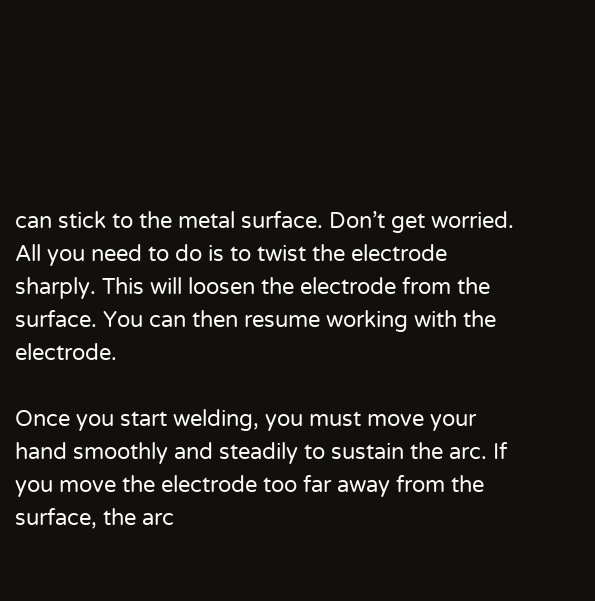can stick to the metal surface. Don’t get worried. All you need to do is to twist the electrode sharply. This will loosen the electrode from the surface. You can then resume working with the electrode.

Once you start welding, you must move your hand smoothly and steadily to sustain the arc. If you move the electrode too far away from the surface, the arc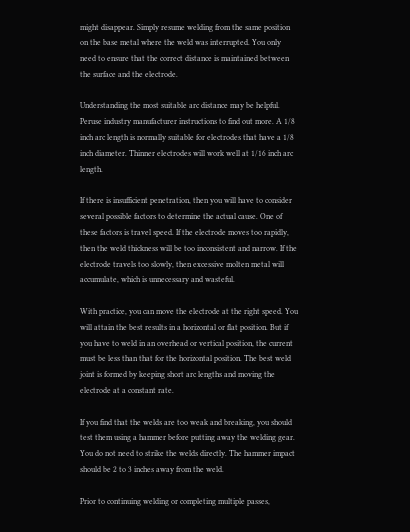might disappear. Simply resume welding from the same position on the base metal where the weld was interrupted. You only need to ensure that the correct distance is maintained between the surface and the electrode.

Understanding the most suitable arc distance may be helpful. Peruse industry manufacturer instructions to find out more. A 1/8 inch arc length is normally suitable for electrodes that have a 1/8 inch diameter. Thinner electrodes will work well at 1/16 inch arc length.

If there is insufficient penetration, then you will have to consider several possible factors to determine the actual cause. One of these factors is travel speed. If the electrode moves too rapidly, then the weld thickness will be too inconsistent and narrow. If the electrode travels too slowly, then excessive molten metal will accumulate, which is unnecessary and wasteful.

With practice, you can move the electrode at the right speed. You will attain the best results in a horizontal or flat position. But if you have to weld in an overhead or vertical position, the current must be less than that for the horizontal position. The best weld joint is formed by keeping short arc lengths and moving the electrode at a constant rate.

If you find that the welds are too weak and breaking, you should test them using a hammer before putting away the welding gear. You do not need to strike the welds directly. The hammer impact should be 2 to 3 inches away from the weld.

Prior to continuing welding or completing multiple passes,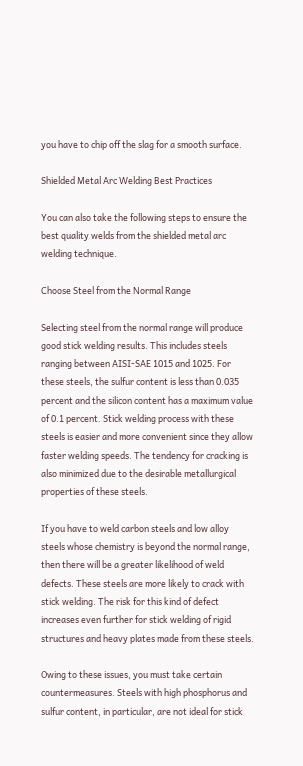you have to chip off the slag for a smooth surface.

Shielded Metal Arc Welding Best Practices

You can also take the following steps to ensure the best quality welds from the shielded metal arc welding technique.

Choose Steel from the Normal Range

Selecting steel from the normal range will produce good stick welding results. This includes steels ranging between AISI-SAE 1015 and 1025. For these steels, the sulfur content is less than 0.035 percent and the silicon content has a maximum value of 0.1 percent. Stick welding process with these steels is easier and more convenient since they allow faster welding speeds. The tendency for cracking is also minimized due to the desirable metallurgical properties of these steels.

If you have to weld carbon steels and low alloy steels whose chemistry is beyond the normal range, then there will be a greater likelihood of weld defects. These steels are more likely to crack with stick welding. The risk for this kind of defect increases even further for stick welding of rigid structures and heavy plates made from these steels.

Owing to these issues, you must take certain countermeasures. Steels with high phosphorus and sulfur content, in particular, are not ideal for stick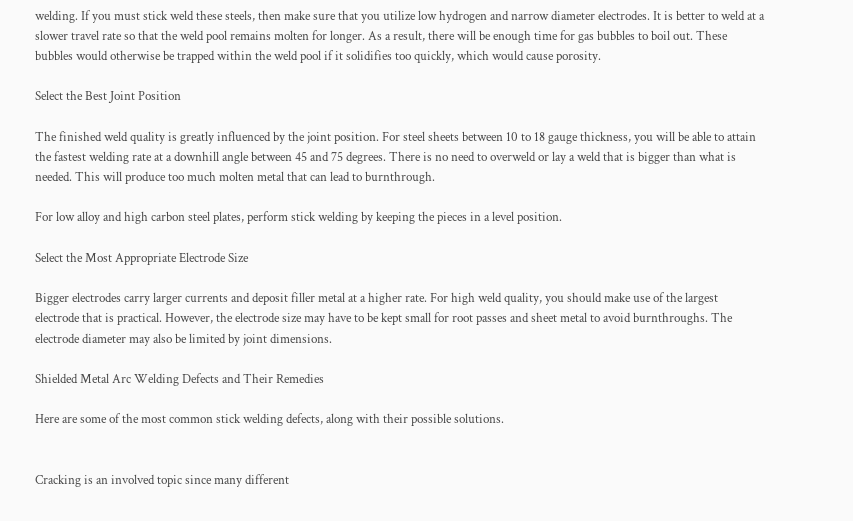welding. If you must stick weld these steels, then make sure that you utilize low hydrogen and narrow diameter electrodes. It is better to weld at a slower travel rate so that the weld pool remains molten for longer. As a result, there will be enough time for gas bubbles to boil out. These bubbles would otherwise be trapped within the weld pool if it solidifies too quickly, which would cause porosity.

Select the Best Joint Position

The finished weld quality is greatly influenced by the joint position. For steel sheets between 10 to 18 gauge thickness, you will be able to attain the fastest welding rate at a downhill angle between 45 and 75 degrees. There is no need to overweld or lay a weld that is bigger than what is needed. This will produce too much molten metal that can lead to burnthrough.

For low alloy and high carbon steel plates, perform stick welding by keeping the pieces in a level position.

Select the Most Appropriate Electrode Size

Bigger electrodes carry larger currents and deposit filler metal at a higher rate. For high weld quality, you should make use of the largest electrode that is practical. However, the electrode size may have to be kept small for root passes and sheet metal to avoid burnthroughs. The electrode diameter may also be limited by joint dimensions.

Shielded Metal Arc Welding Defects and Their Remedies

Here are some of the most common stick welding defects, along with their possible solutions.


Cracking is an involved topic since many different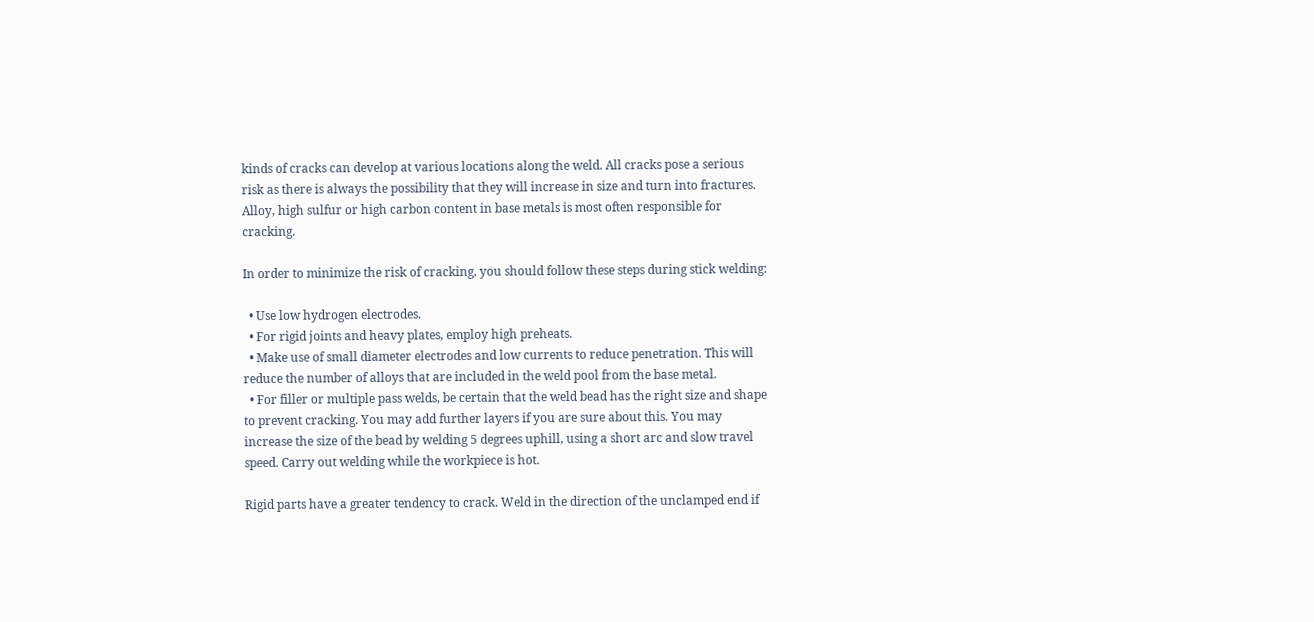kinds of cracks can develop at various locations along the weld. All cracks pose a serious risk as there is always the possibility that they will increase in size and turn into fractures. Alloy, high sulfur or high carbon content in base metals is most often responsible for cracking.

In order to minimize the risk of cracking, you should follow these steps during stick welding:

  • Use low hydrogen electrodes.
  • For rigid joints and heavy plates, employ high preheats.
  • Make use of small diameter electrodes and low currents to reduce penetration. This will reduce the number of alloys that are included in the weld pool from the base metal.
  • For filler or multiple pass welds, be certain that the weld bead has the right size and shape to prevent cracking. You may add further layers if you are sure about this. You may increase the size of the bead by welding 5 degrees uphill, using a short arc and slow travel speed. Carry out welding while the workpiece is hot.

Rigid parts have a greater tendency to crack. Weld in the direction of the unclamped end if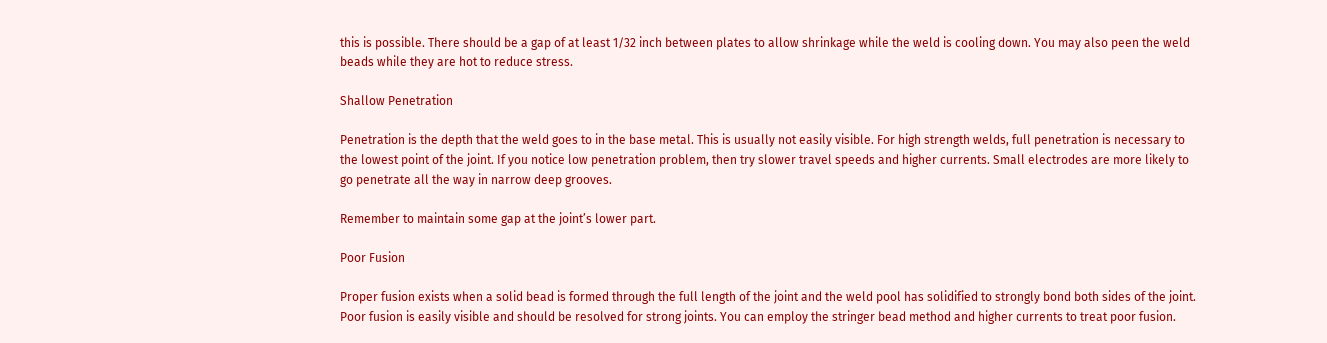this is possible. There should be a gap of at least 1/32 inch between plates to allow shrinkage while the weld is cooling down. You may also peen the weld beads while they are hot to reduce stress.

Shallow Penetration

Penetration is the depth that the weld goes to in the base metal. This is usually not easily visible. For high strength welds, full penetration is necessary to the lowest point of the joint. If you notice low penetration problem, then try slower travel speeds and higher currents. Small electrodes are more likely to go penetrate all the way in narrow deep grooves.

Remember to maintain some gap at the joint’s lower part.

Poor Fusion

Proper fusion exists when a solid bead is formed through the full length of the joint and the weld pool has solidified to strongly bond both sides of the joint. Poor fusion is easily visible and should be resolved for strong joints. You can employ the stringer bead method and higher currents to treat poor fusion.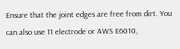Ensure that the joint edges are free from dirt. You can also use 11 electrode or AWS E6010,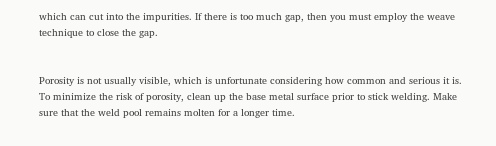which can cut into the impurities. If there is too much gap, then you must employ the weave technique to close the gap.


Porosity is not usually visible, which is unfortunate considering how common and serious it is. To minimize the risk of porosity, clean up the base metal surface prior to stick welding. Make sure that the weld pool remains molten for a longer time.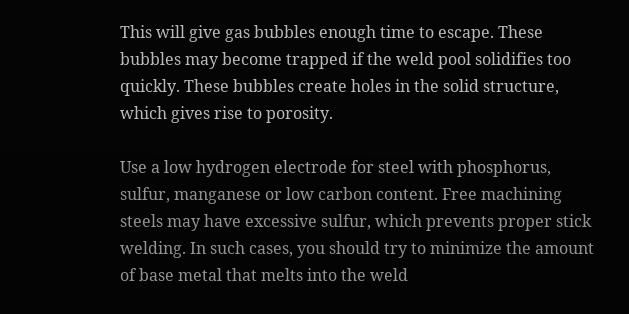This will give gas bubbles enough time to escape. These bubbles may become trapped if the weld pool solidifies too quickly. These bubbles create holes in the solid structure, which gives rise to porosity.

Use a low hydrogen electrode for steel with phosphorus, sulfur, manganese or low carbon content. Free machining steels may have excessive sulfur, which prevents proper stick welding. In such cases, you should try to minimize the amount of base metal that melts into the weld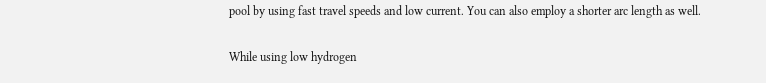pool by using fast travel speeds and low current. You can also employ a shorter arc length as well.

While using low hydrogen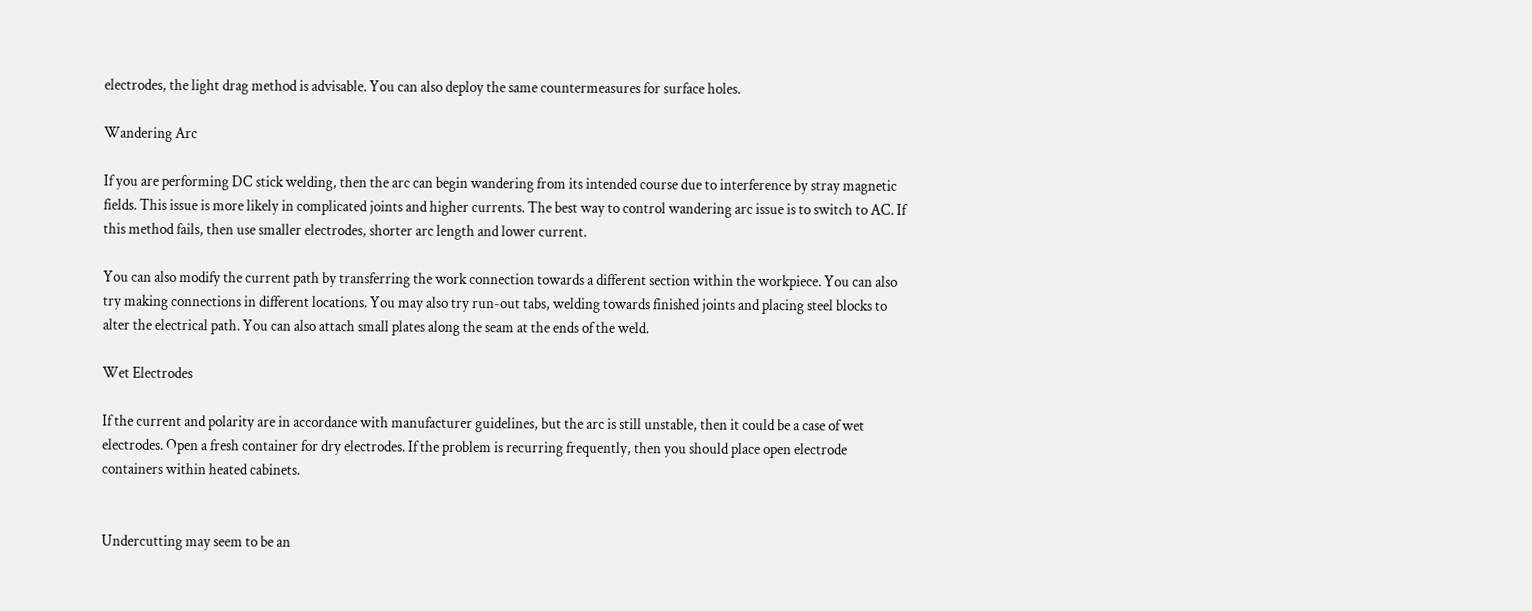electrodes, the light drag method is advisable. You can also deploy the same countermeasures for surface holes.

Wandering Arc

If you are performing DC stick welding, then the arc can begin wandering from its intended course due to interference by stray magnetic fields. This issue is more likely in complicated joints and higher currents. The best way to control wandering arc issue is to switch to AC. If this method fails, then use smaller electrodes, shorter arc length and lower current.

You can also modify the current path by transferring the work connection towards a different section within the workpiece. You can also try making connections in different locations. You may also try run-out tabs, welding towards finished joints and placing steel blocks to alter the electrical path. You can also attach small plates along the seam at the ends of the weld.

Wet Electrodes

If the current and polarity are in accordance with manufacturer guidelines, but the arc is still unstable, then it could be a case of wet electrodes. Open a fresh container for dry electrodes. If the problem is recurring frequently, then you should place open electrode containers within heated cabinets.


Undercutting may seem to be an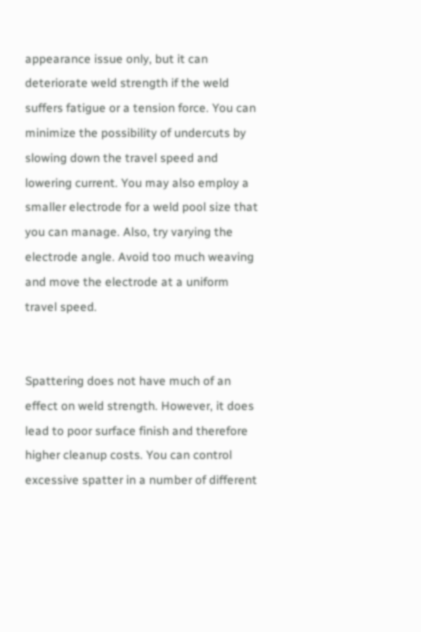appearance issue only, but it can deteriorate weld strength if the weld suffers fatigue or a tension force. You can minimize the possibility of undercuts by slowing down the travel speed and lowering current. You may also employ a smaller electrode for a weld pool size that you can manage. Also, try varying the electrode angle. Avoid too much weaving and move the electrode at a uniform travel speed.


Spattering does not have much of an effect on weld strength. However, it does lead to poor surface finish and therefore higher cleanup costs. You can control excessive spatter in a number of different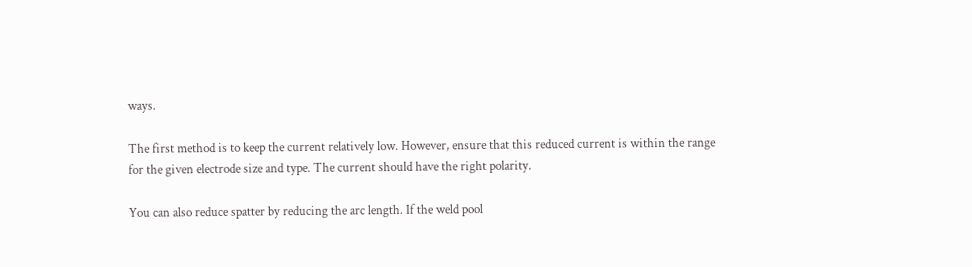ways.

The first method is to keep the current relatively low. However, ensure that this reduced current is within the range for the given electrode size and type. The current should have the right polarity.

You can also reduce spatter by reducing the arc length. If the weld pool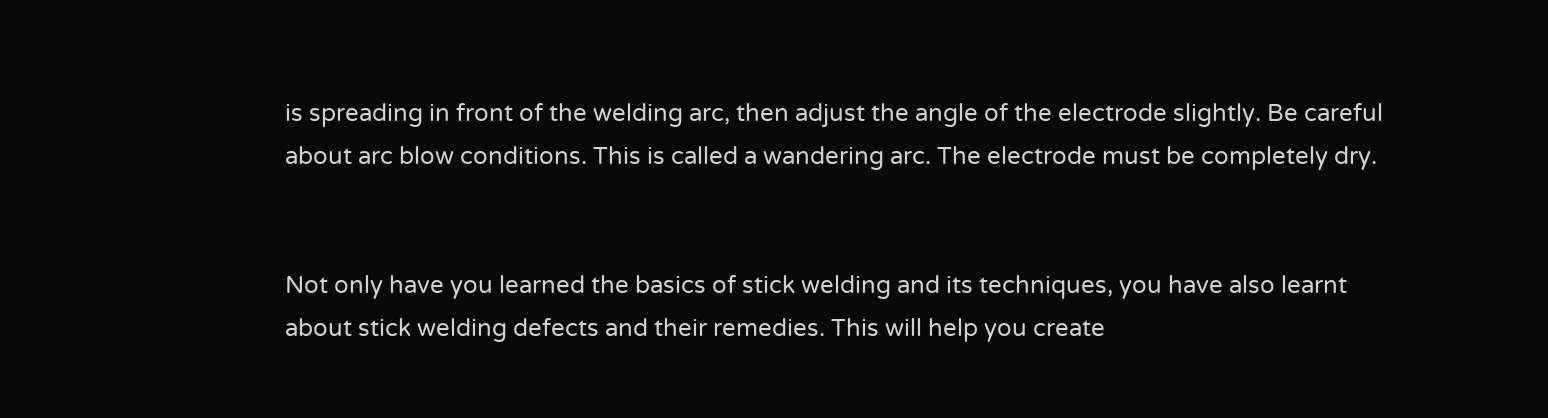is spreading in front of the welding arc, then adjust the angle of the electrode slightly. Be careful about arc blow conditions. This is called a wandering arc. The electrode must be completely dry.


Not only have you learned the basics of stick welding and its techniques, you have also learnt about stick welding defects and their remedies. This will help you create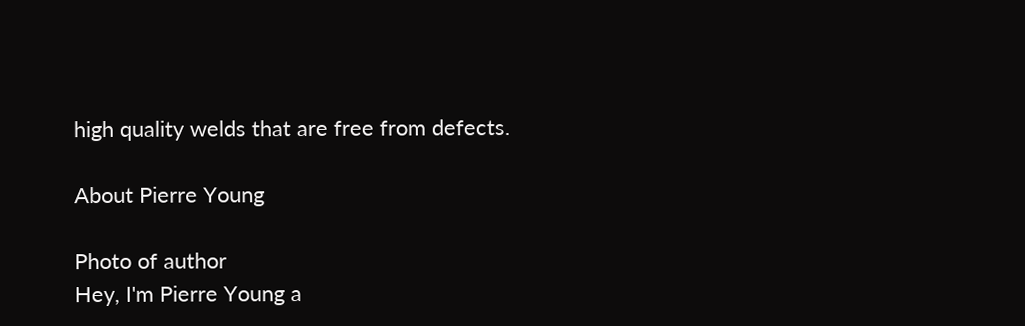high quality welds that are free from defects.

About Pierre Young

Photo of author
Hey, I'm Pierre Young a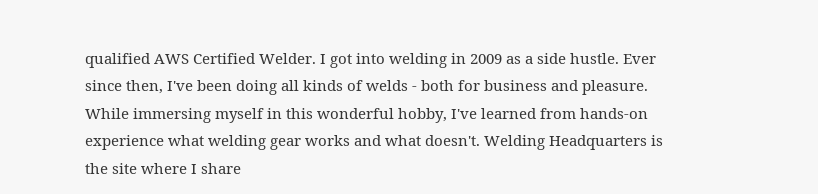qualified AWS Certified Welder. I got into welding in 2009 as a side hustle. Ever since then, I've been doing all kinds of welds - both for business and pleasure. While immersing myself in this wonderful hobby, I've learned from hands-on experience what welding gear works and what doesn't. Welding Headquarters is the site where I share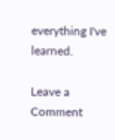everything I've learned.

Leave a Comment